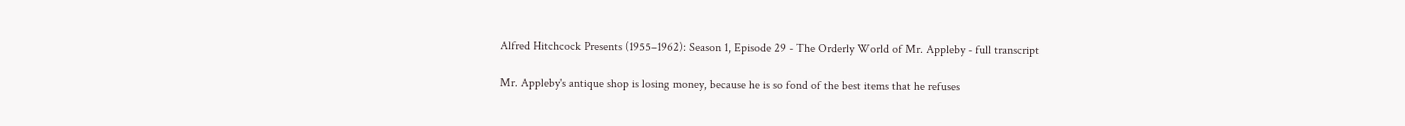Alfred Hitchcock Presents (1955–1962): Season 1, Episode 29 - The Orderly World of Mr. Appleby - full transcript

Mr. Appleby's antique shop is losing money, because he is so fond of the best items that he refuses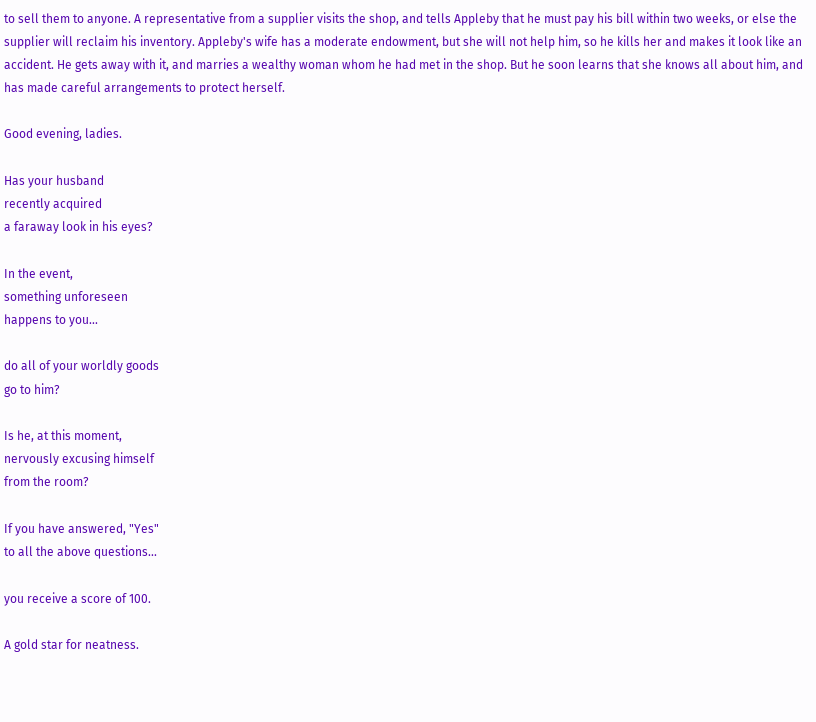to sell them to anyone. A representative from a supplier visits the shop, and tells Appleby that he must pay his bill within two weeks, or else the supplier will reclaim his inventory. Appleby's wife has a moderate endowment, but she will not help him, so he kills her and makes it look like an accident. He gets away with it, and marries a wealthy woman whom he had met in the shop. But he soon learns that she knows all about him, and has made careful arrangements to protect herself.

Good evening, ladies.

Has your husband
recently acquired
a faraway look in his eyes?

In the event,
something unforeseen
happens to you...

do all of your worldly goods
go to him?

Is he, at this moment,
nervously excusing himself
from the room?

If you have answered, "Yes"
to all the above questions...

you receive a score of 100.

A gold star for neatness.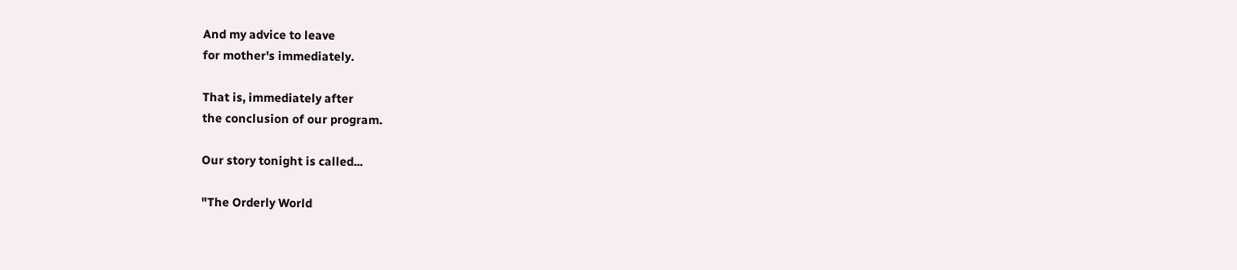And my advice to leave
for mother's immediately.

That is, immediately after
the conclusion of our program.

Our story tonight is called...

"The Orderly World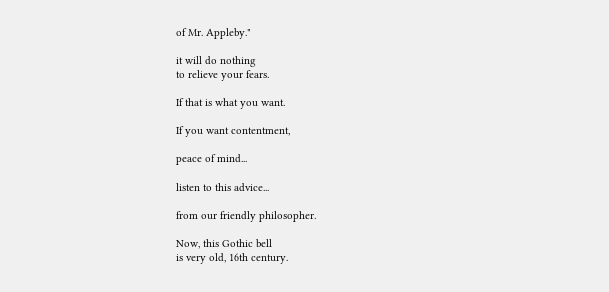of Mr. Appleby."

it will do nothing
to relieve your fears.

If that is what you want.

If you want contentment,

peace of mind...

listen to this advice...

from our friendly philosopher.

Now, this Gothic bell
is very old, 16th century.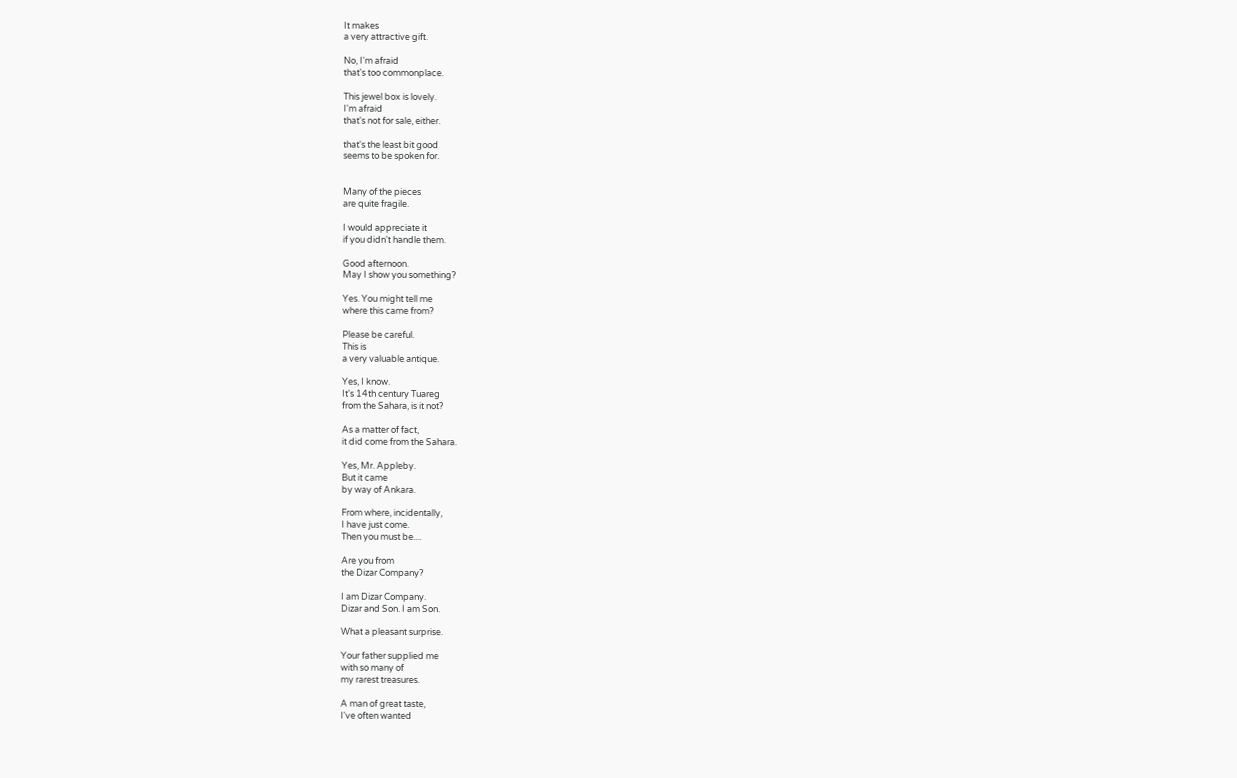It makes
a very attractive gift.

No, I'm afraid
that's too commonplace.

This jewel box is lovely.
I'm afraid
that's not for sale, either.

that's the least bit good
seems to be spoken for.


Many of the pieces
are quite fragile.

I would appreciate it
if you didn't handle them.

Good afternoon.
May I show you something?

Yes. You might tell me
where this came from?

Please be careful.
This is
a very valuable antique.

Yes, I know.
It's 14th century Tuareg
from the Sahara, is it not?

As a matter of fact,
it did come from the Sahara.

Yes, Mr. Appleby.
But it came
by way of Ankara.

From where, incidentally,
I have just come.
Then you must be....

Are you from
the Dizar Company?

I am Dizar Company.
Dizar and Son. I am Son.

What a pleasant surprise.

Your father supplied me
with so many of
my rarest treasures.

A man of great taste,
I've often wanted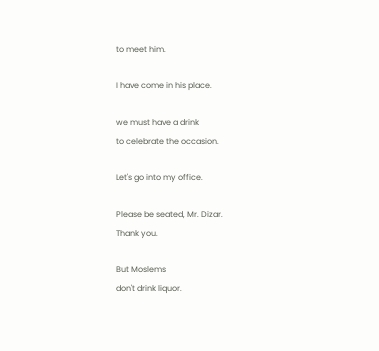to meet him.

I have come in his place.

we must have a drink
to celebrate the occasion.

Let's go into my office.

Please be seated, Mr. Dizar.
Thank you.

But Moslems
don't drink liquor.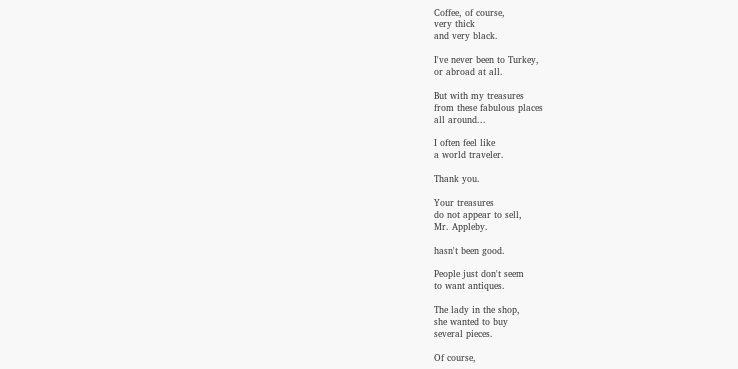Coffee, of course,
very thick
and very black.

I've never been to Turkey,
or abroad at all.

But with my treasures
from these fabulous places
all around...

I often feel like
a world traveler.

Thank you.

Your treasures
do not appear to sell,
Mr. Appleby.

hasn't been good.

People just don't seem
to want antiques.

The lady in the shop,
she wanted to buy
several pieces.

Of course,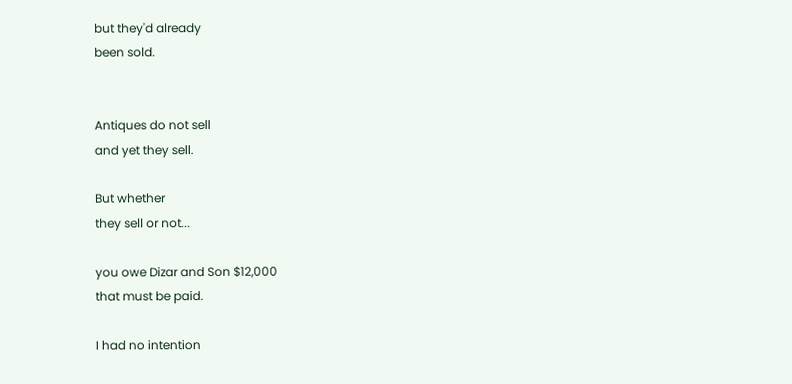but they'd already
been sold.


Antiques do not sell
and yet they sell.

But whether
they sell or not...

you owe Dizar and Son $12,000
that must be paid.

I had no intention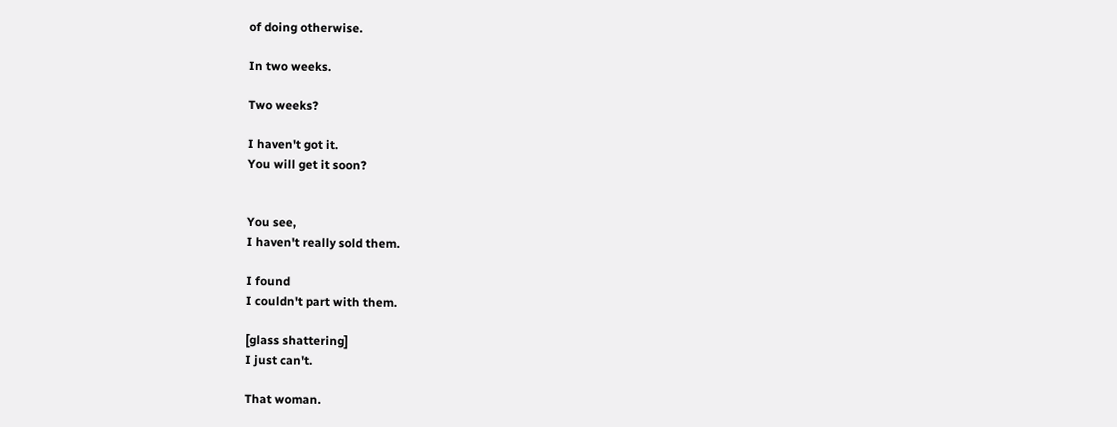of doing otherwise.

In two weeks.

Two weeks?

I haven't got it.
You will get it soon?


You see,
I haven't really sold them.

I found
I couldn't part with them.

[glass shattering]
I just can't.

That woman.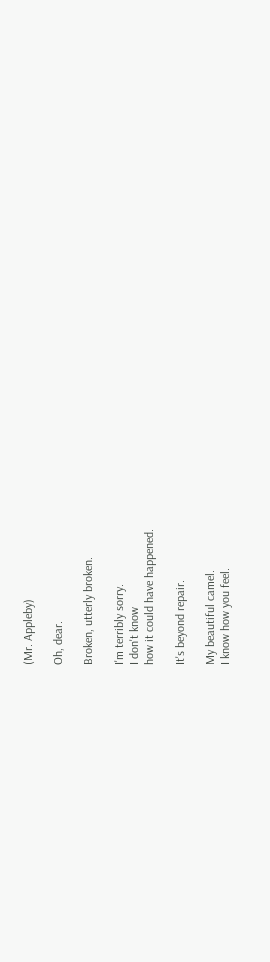(Mr. Appleby)

Oh, dear.

Broken, utterly broken.

I'm terribly sorry.
I don't know
how it could have happened.

It's beyond repair.

My beautiful camel.
I know how you feel.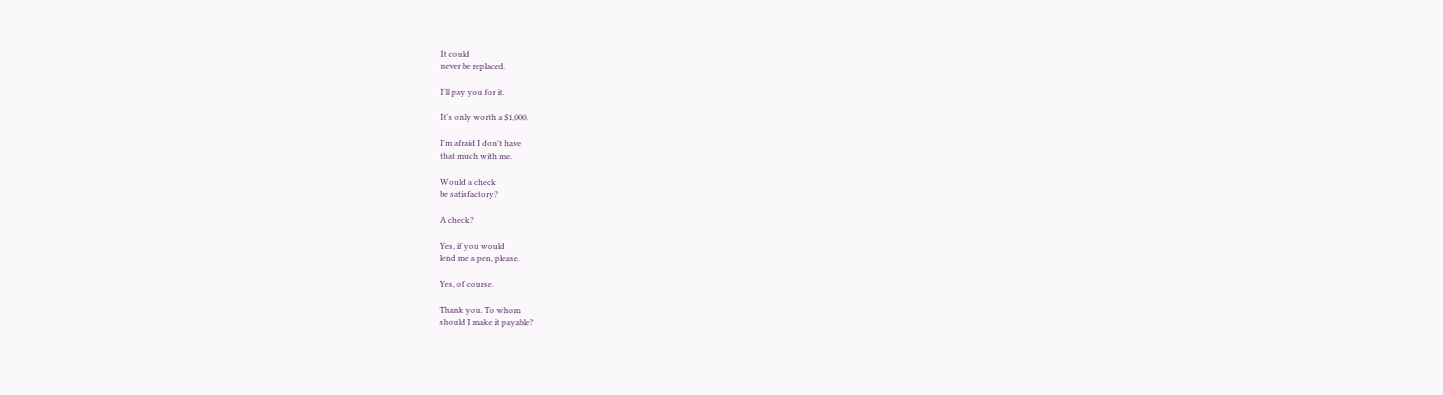It could
never be replaced.

I'll pay you for it.

It's only worth a $1,000.

I'm afraid I don't have
that much with me.

Would a check
be satisfactory?

A check?

Yes, if you would
lend me a pen, please.

Yes, of course.

Thank you. To whom
should I make it payable?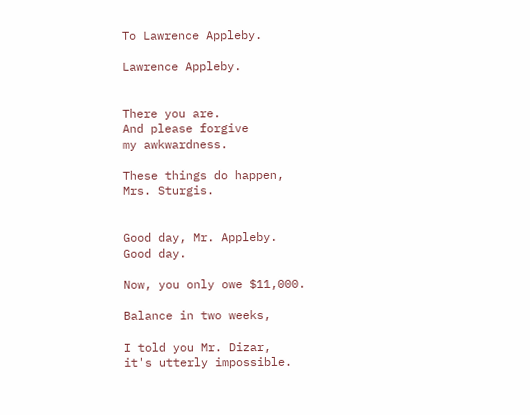To Lawrence Appleby.

Lawrence Appleby.


There you are.
And please forgive
my awkwardness.

These things do happen,
Mrs. Sturgis.


Good day, Mr. Appleby.
Good day.

Now, you only owe $11,000.

Balance in two weeks,

I told you Mr. Dizar,
it's utterly impossible.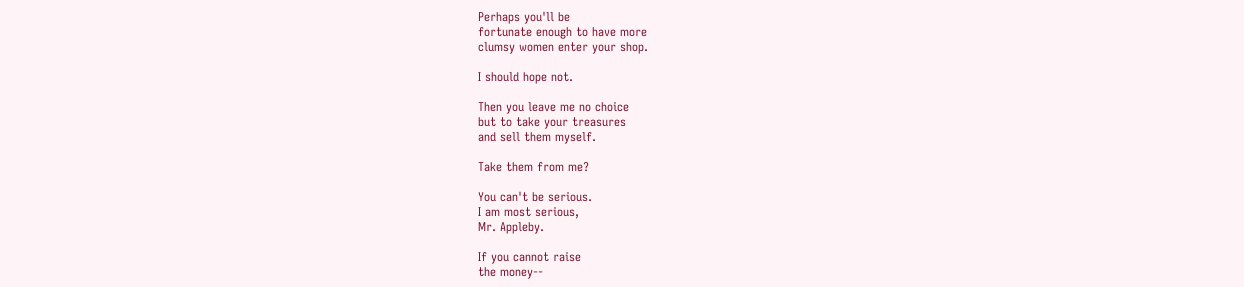Perhaps you'll be
fortunate enough to have more
clumsy women enter your shop.

I should hope not.

Then you leave me no choice
but to take your treasures
and sell them myself.

Take them from me?

You can't be serious.
I am most serious,
Mr. Appleby.

If you cannot raise
the money--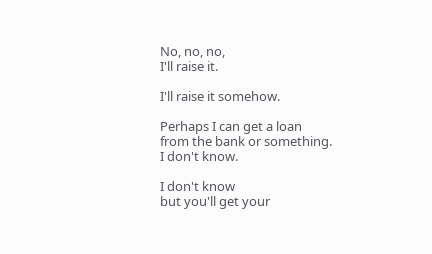No, no, no,
I'll raise it.

I'll raise it somehow.

Perhaps I can get a loan
from the bank or something.
I don't know.

I don't know
but you'll get your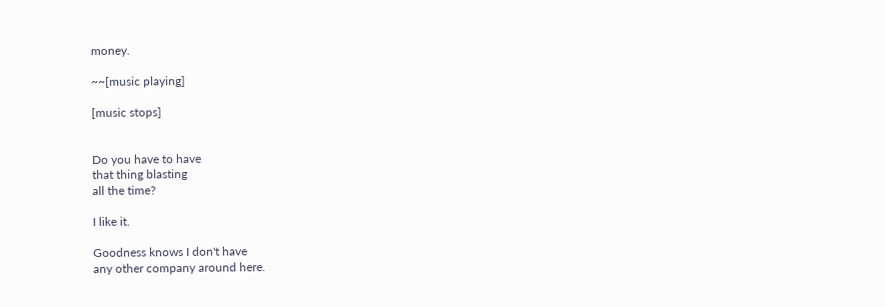money.

~~[music playing]

[music stops]


Do you have to have
that thing blasting
all the time?

I like it.

Goodness knows I don't have
any other company around here.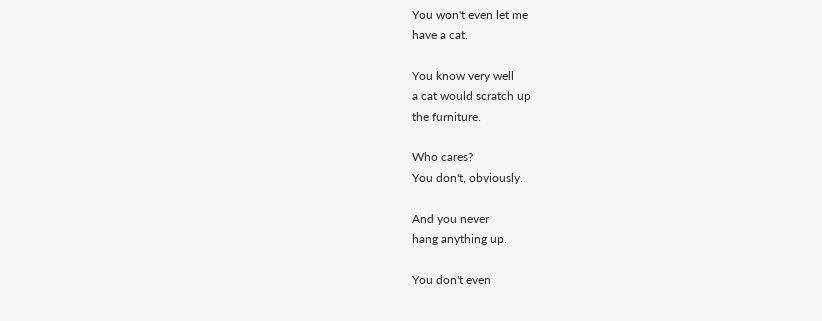You won't even let me
have a cat.

You know very well
a cat would scratch up
the furniture.

Who cares?
You don't, obviously.

And you never
hang anything up.

You don't even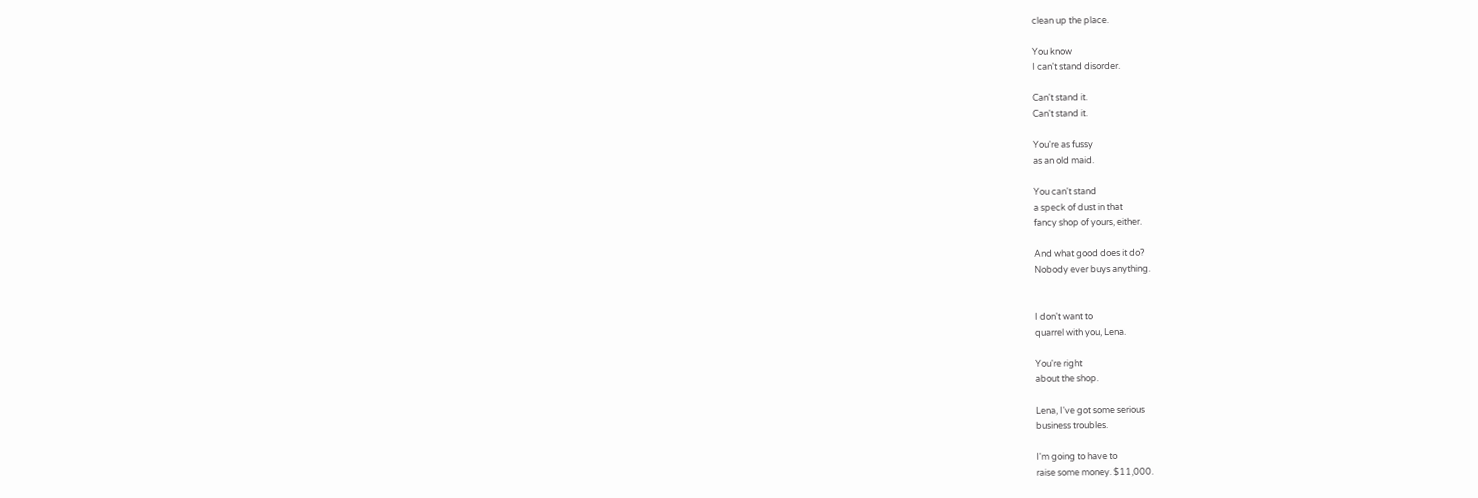clean up the place.

You know
I can't stand disorder.

Can't stand it.
Can't stand it.

You're as fussy
as an old maid.

You can't stand
a speck of dust in that
fancy shop of yours, either.

And what good does it do?
Nobody ever buys anything.


I don't want to
quarrel with you, Lena.

You're right
about the shop.

Lena, I've got some serious
business troubles.

I'm going to have to
raise some money. $11,000.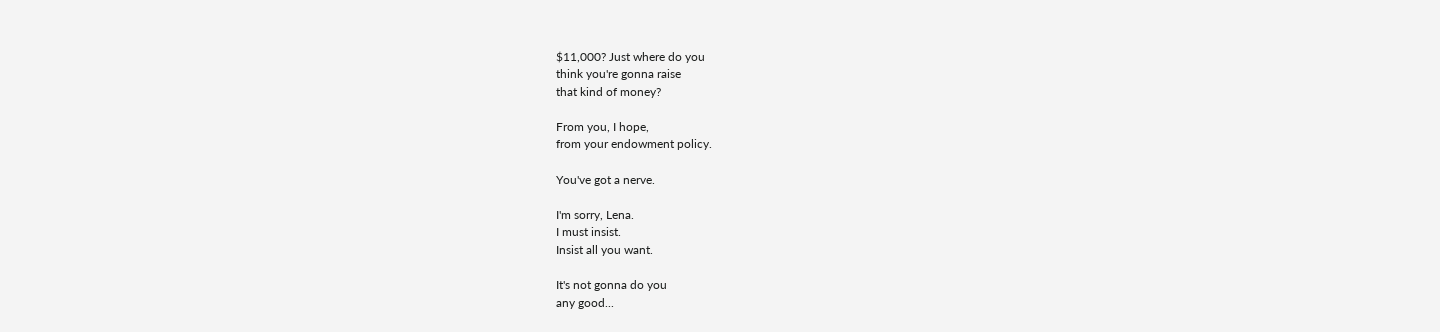$11,000? Just where do you
think you're gonna raise
that kind of money?

From you, I hope,
from your endowment policy.

You've got a nerve.

I'm sorry, Lena.
I must insist.
Insist all you want.

It's not gonna do you
any good...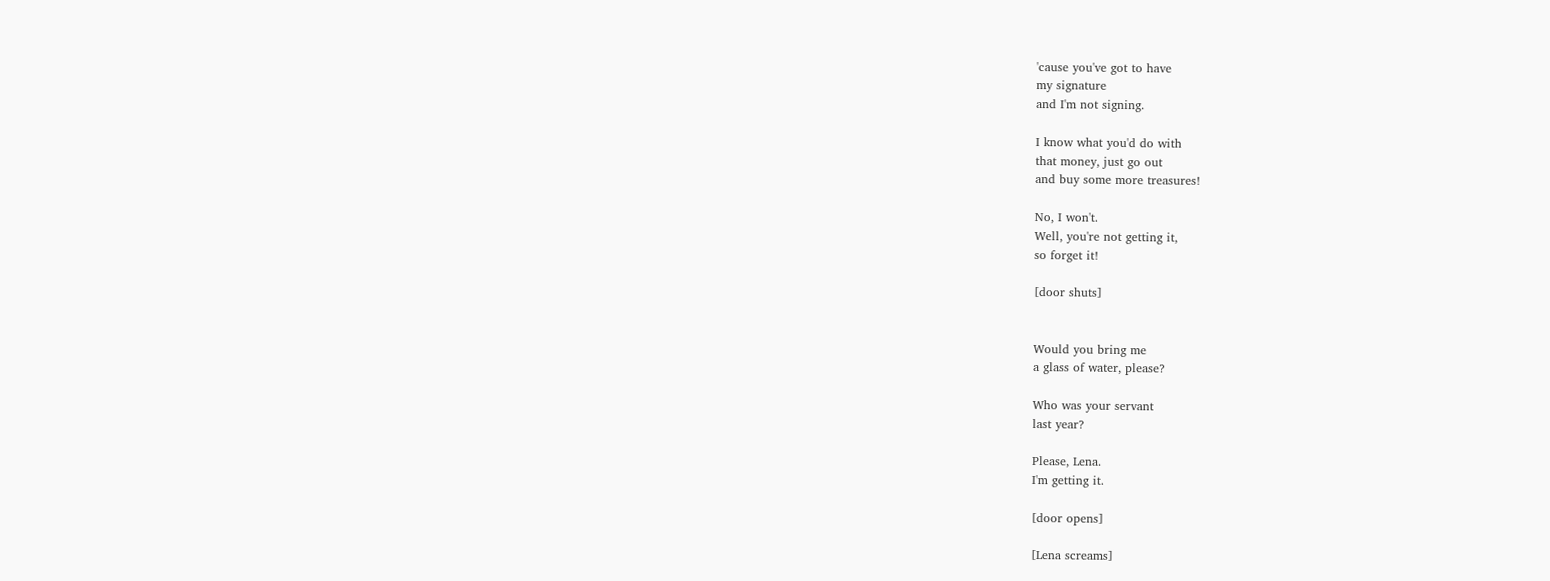'cause you've got to have
my signature
and I'm not signing.

I know what you'd do with
that money, just go out
and buy some more treasures!

No, I won't.
Well, you're not getting it,
so forget it!

[door shuts]


Would you bring me
a glass of water, please?

Who was your servant
last year?

Please, Lena.
I'm getting it.

[door opens]

[Lena screams]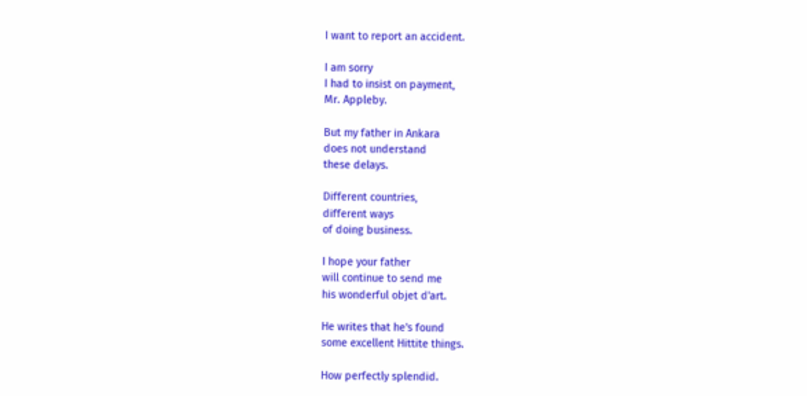I want to report an accident.

I am sorry
I had to insist on payment,
Mr. Appleby.

But my father in Ankara
does not understand
these delays.

Different countries,
different ways
of doing business.

I hope your father
will continue to send me
his wonderful objet d'art.

He writes that he's found
some excellent Hittite things.

How perfectly splendid.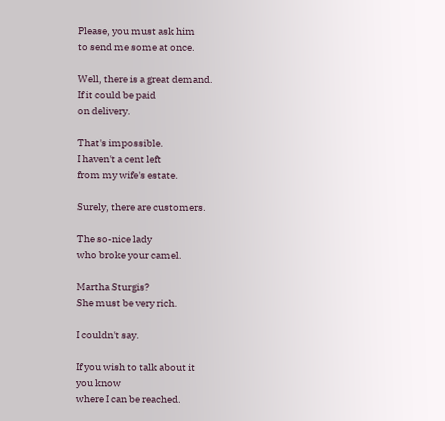Please, you must ask him
to send me some at once.

Well, there is a great demand.
If it could be paid
on delivery.

That's impossible.
I haven't a cent left
from my wife's estate.

Surely, there are customers.

The so-nice lady
who broke your camel.

Martha Sturgis?
She must be very rich.

I couldn't say.

If you wish to talk about it
you know
where I can be reached.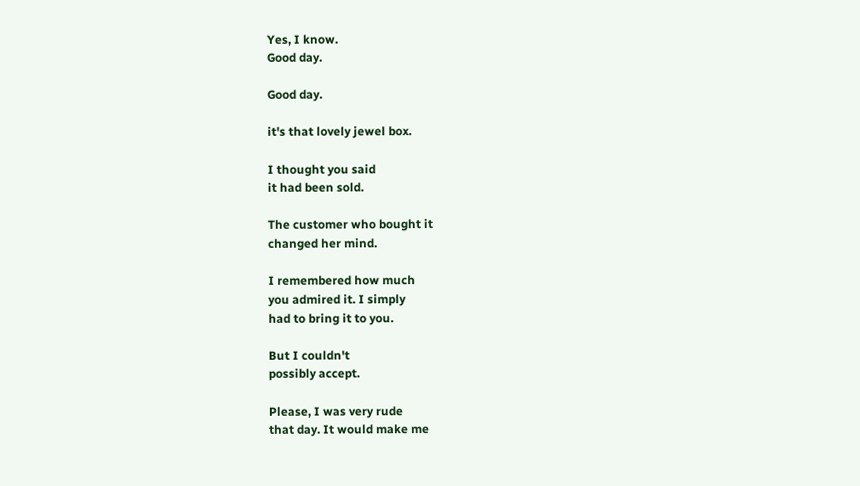Yes, I know.
Good day.

Good day.

it's that lovely jewel box.

I thought you said
it had been sold.

The customer who bought it
changed her mind.

I remembered how much
you admired it. I simply
had to bring it to you.

But I couldn't
possibly accept.

Please, I was very rude
that day. It would make me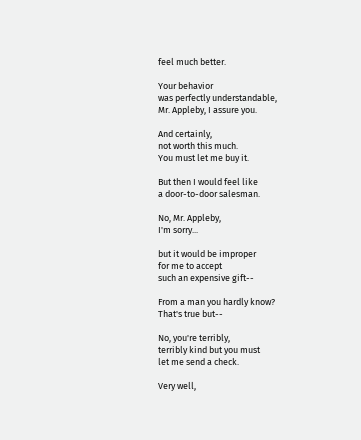feel much better.

Your behavior
was perfectly understandable,
Mr. Appleby, I assure you.

And certainly,
not worth this much.
You must let me buy it.

But then I would feel like
a door-to-door salesman.

No, Mr. Appleby,
I'm sorry...

but it would be improper
for me to accept
such an expensive gift--

From a man you hardly know?
That's true but--

No, you're terribly,
terribly kind but you must
let me send a check.

Very well,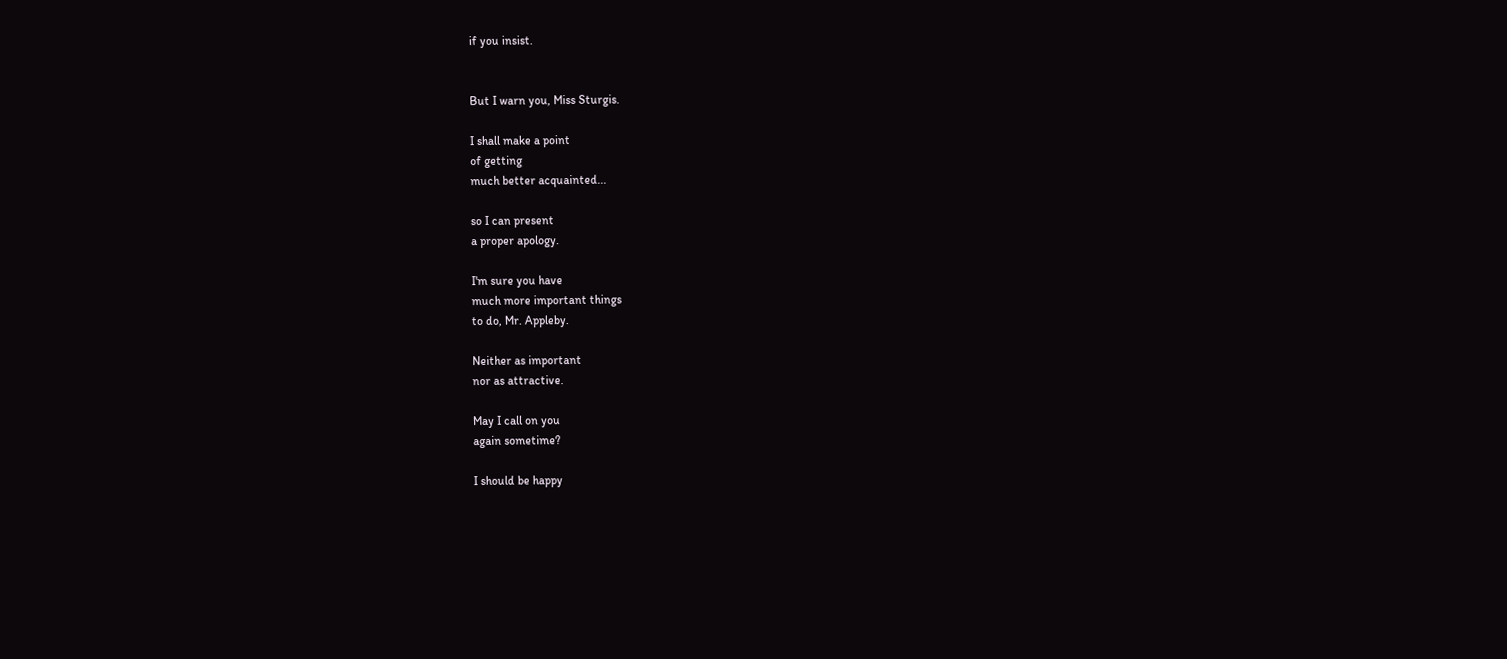if you insist.


But I warn you, Miss Sturgis.

I shall make a point
of getting
much better acquainted...

so I can present
a proper apology.

I'm sure you have
much more important things
to do, Mr. Appleby.

Neither as important
nor as attractive.

May I call on you
again sometime?

I should be happy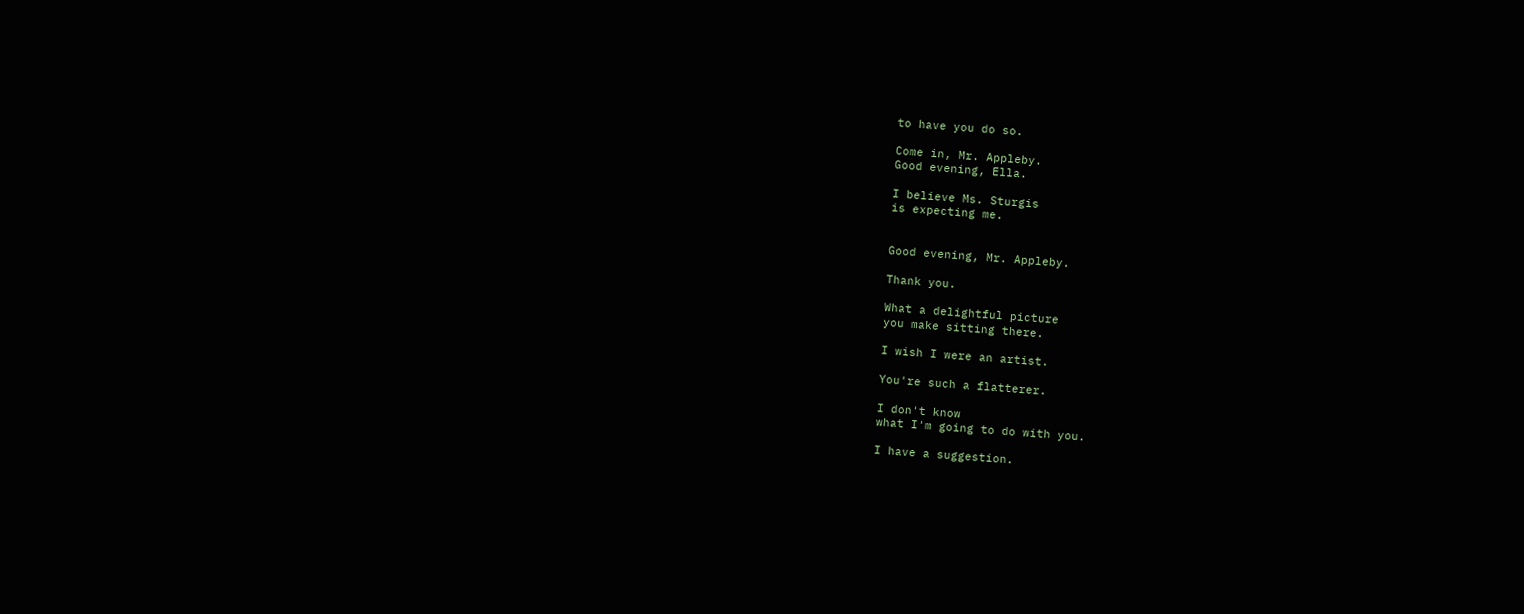to have you do so.

Come in, Mr. Appleby.
Good evening, Ella.

I believe Ms. Sturgis
is expecting me.


Good evening, Mr. Appleby.

Thank you.

What a delightful picture
you make sitting there.

I wish I were an artist.

You're such a flatterer.

I don't know
what I'm going to do with you.

I have a suggestion.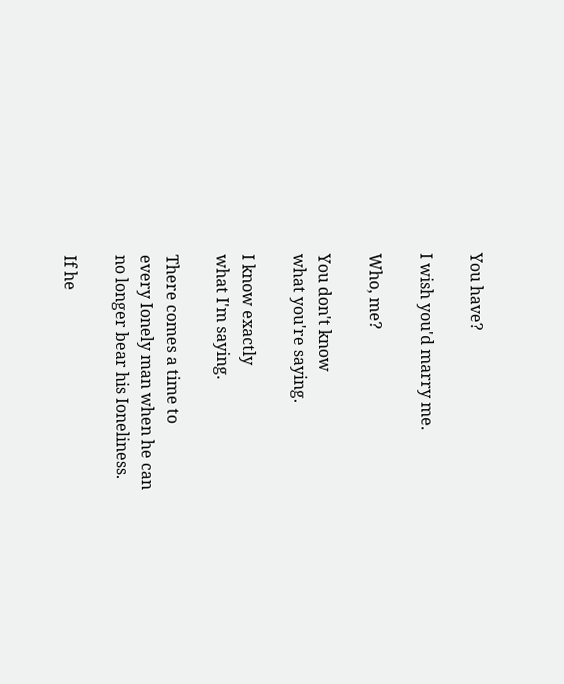You have?

I wish you'd marry me.

Who, me?

You don't know
what you're saying.

I know exactly
what I'm saying.

There comes a time to
every Ionely man when he can
no longer bear his Ioneliness.

If he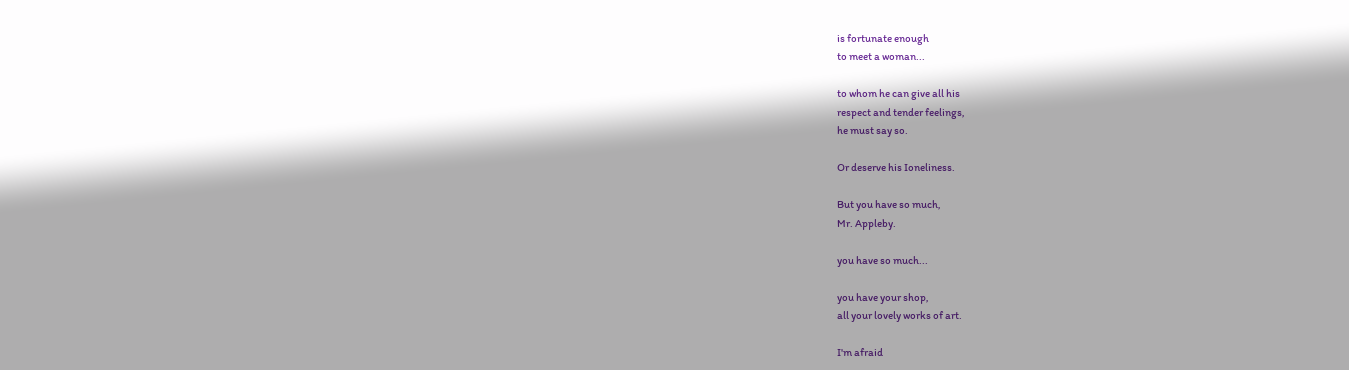is fortunate enough
to meet a woman...

to whom he can give all his
respect and tender feelings,
he must say so.

Or deserve his Ioneliness.

But you have so much,
Mr. Appleby.

you have so much...

you have your shop,
all your lovely works of art.

I'm afraid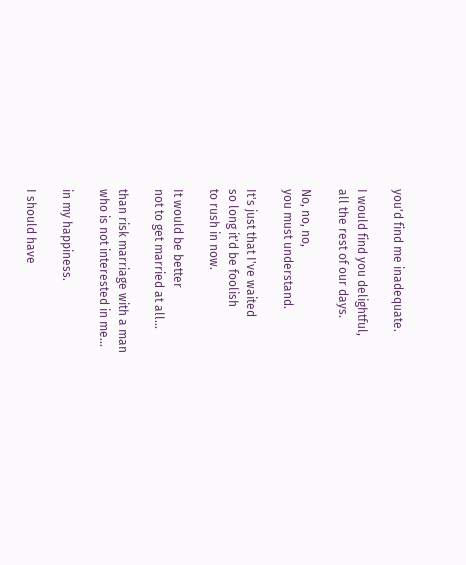you'd find me inadequate.

I would find you delightful,
all the rest of our days.

No, no, no,
you must understand.

It's just that I've waited
so long it'd be foolish
to rush in now.

It would be better
not to get married at all...

than risk marriage with a man
who is not interested in me...

in my happiness.

I should have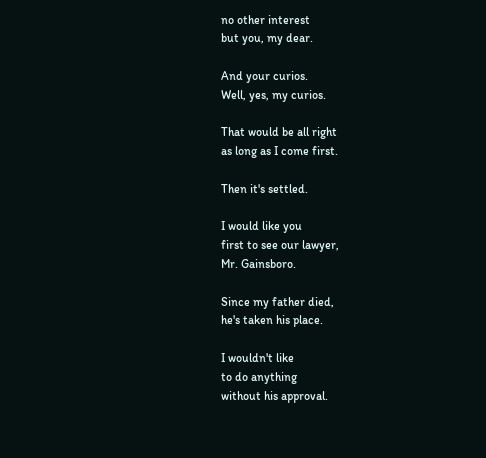no other interest
but you, my dear.

And your curios.
Well, yes, my curios.

That would be all right
as long as I come first.

Then it's settled.

I would like you
first to see our lawyer,
Mr. Gainsboro.

Since my father died,
he's taken his place.

I wouldn't like
to do anything
without his approval.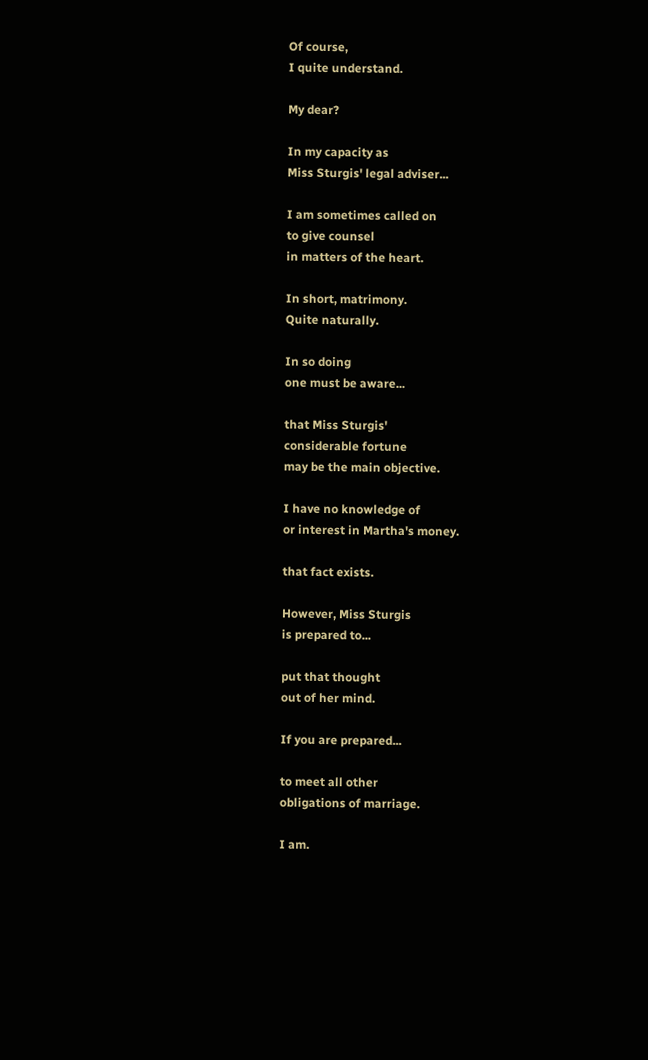Of course,
I quite understand.

My dear?

In my capacity as
Miss Sturgis' legal adviser...

I am sometimes called on
to give counsel
in matters of the heart.

In short, matrimony.
Quite naturally.

In so doing
one must be aware...

that Miss Sturgis'
considerable fortune
may be the main objective.

I have no knowledge of
or interest in Martha's money.

that fact exists.

However, Miss Sturgis
is prepared to...

put that thought
out of her mind.

If you are prepared...

to meet all other
obligations of marriage.

I am.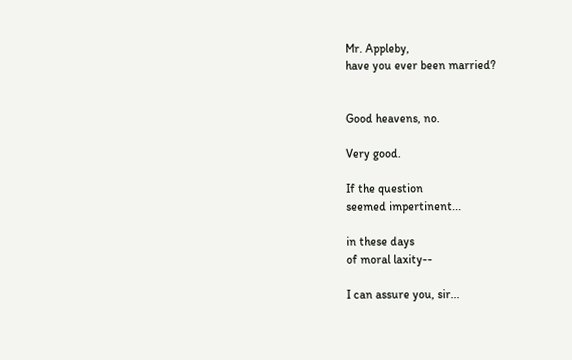Mr. Appleby,
have you ever been married?


Good heavens, no.

Very good.

If the question
seemed impertinent...

in these days
of moral laxity--

I can assure you, sir...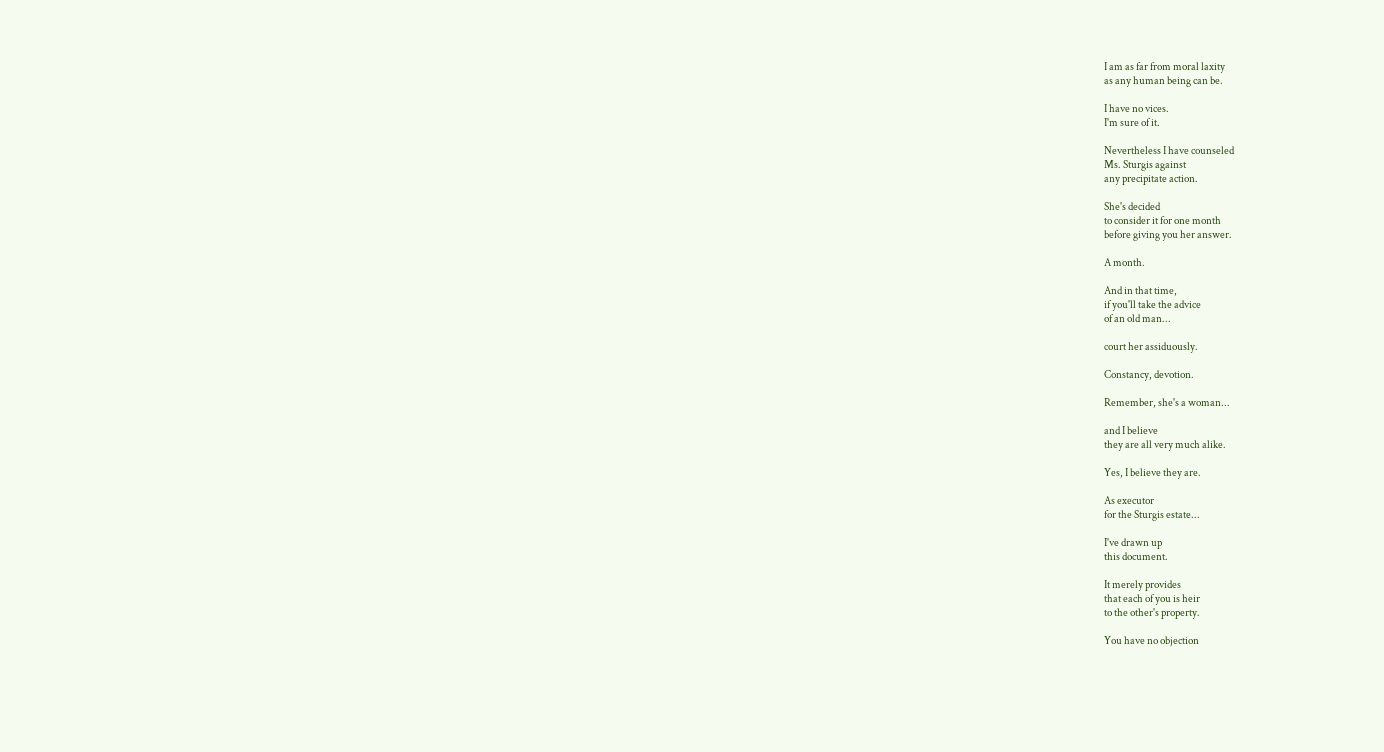I am as far from moral laxity
as any human being can be.

I have no vices.
I'm sure of it.

Nevertheless I have counseled
Ms. Sturgis against
any precipitate action.

She's decided
to consider it for one month
before giving you her answer.

A month.

And in that time,
if you'll take the advice
of an old man...

court her assiduously.

Constancy, devotion.

Remember, she's a woman...

and I believe
they are all very much alike.

Yes, I believe they are.

As executor
for the Sturgis estate...

I've drawn up
this document.

It merely provides
that each of you is heir
to the other's property.

You have no objection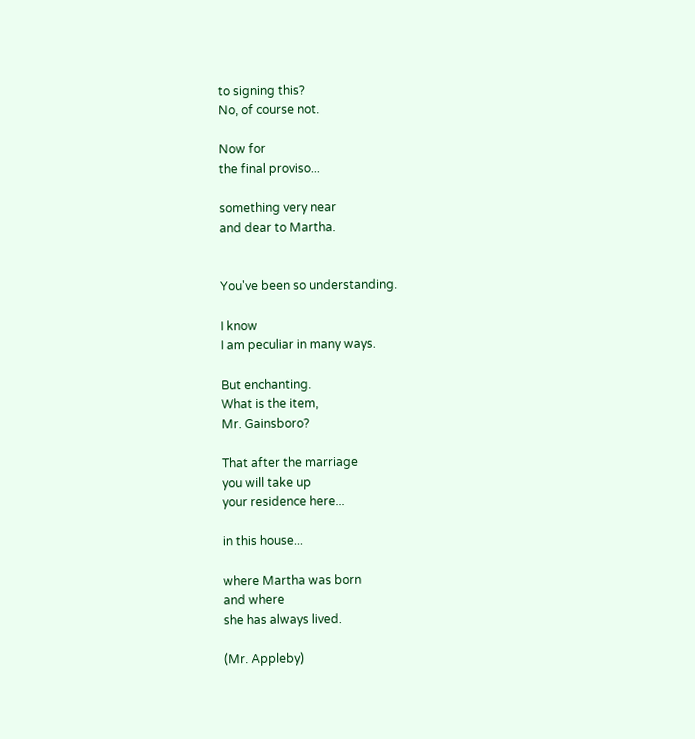to signing this?
No, of course not.

Now for
the final proviso...

something very near
and dear to Martha.


You've been so understanding.

I know
I am peculiar in many ways.

But enchanting.
What is the item,
Mr. Gainsboro?

That after the marriage
you will take up
your residence here...

in this house...

where Martha was born
and where
she has always lived.

(Mr. Appleby)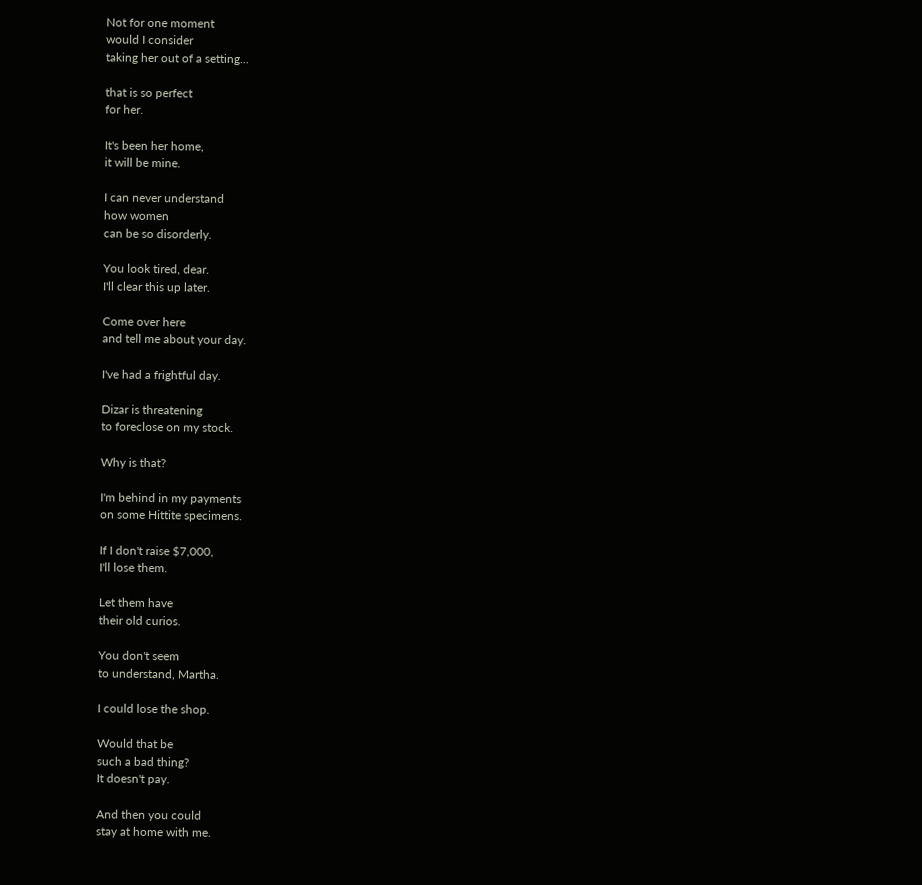Not for one moment
would I consider
taking her out of a setting...

that is so perfect
for her.

It's been her home,
it will be mine.

I can never understand
how women
can be so disorderly.

You look tired, dear.
I'll clear this up later.

Come over here
and tell me about your day.

I've had a frightful day.

Dizar is threatening
to foreclose on my stock.

Why is that?

I'm behind in my payments
on some Hittite specimens.

If I don't raise $7,000,
I'll lose them.

Let them have
their old curios.

You don't seem
to understand, Martha.

I could lose the shop.

Would that be
such a bad thing?
It doesn't pay.

And then you could
stay at home with me.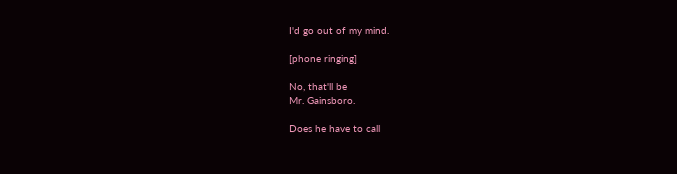I'd go out of my mind.

[phone ringing]

No, that'll be
Mr. Gainsboro.

Does he have to call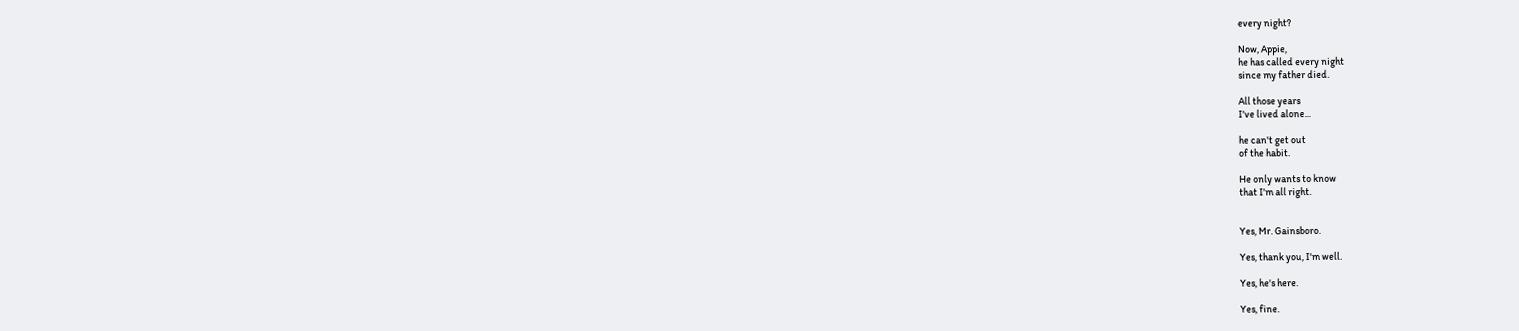every night?

Now, Appie,
he has called every night
since my father died.

All those years
I've lived alone...

he can't get out
of the habit.

He only wants to know
that I'm all right.


Yes, Mr. Gainsboro.

Yes, thank you, I'm well.

Yes, he's here.

Yes, fine.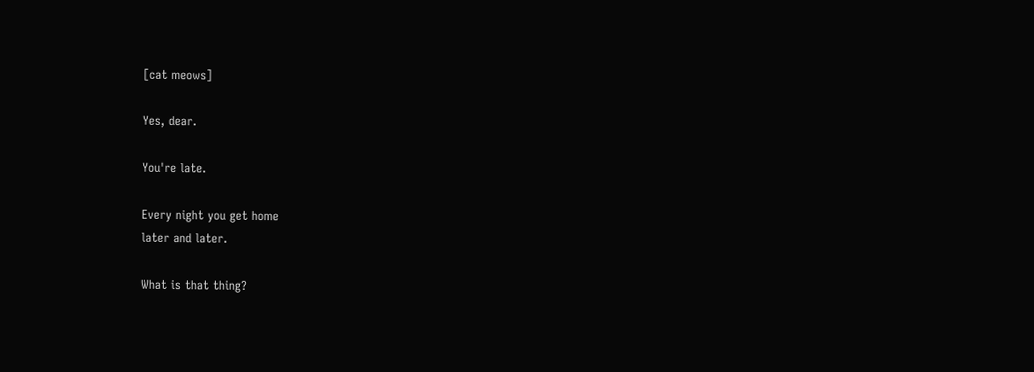[cat meows]

Yes, dear.

You're late.

Every night you get home
later and later.

What is that thing?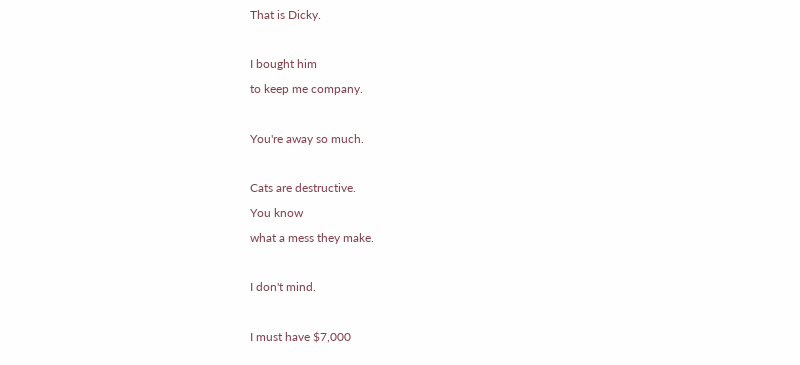That is Dicky.

I bought him
to keep me company.

You're away so much.

Cats are destructive.
You know
what a mess they make.

I don't mind.

I must have $7,000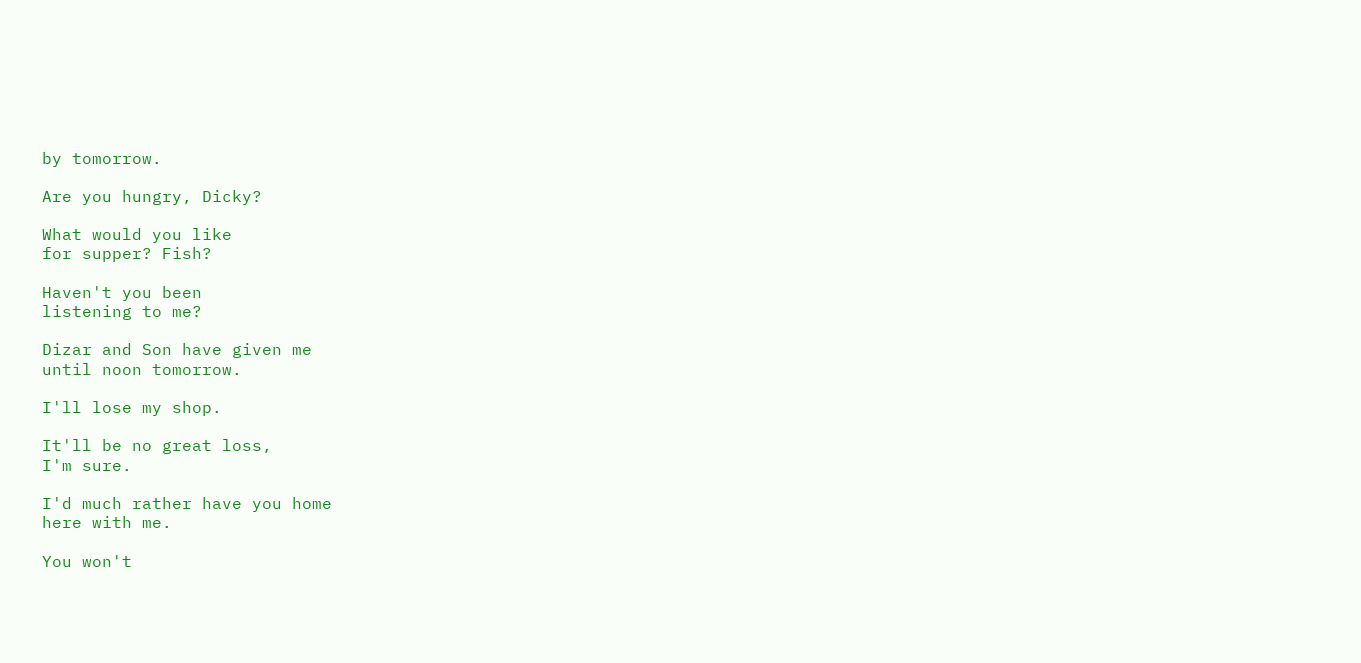by tomorrow.

Are you hungry, Dicky?

What would you like
for supper? Fish?

Haven't you been
listening to me?

Dizar and Son have given me
until noon tomorrow.

I'll lose my shop.

It'll be no great loss,
I'm sure.

I'd much rather have you home
here with me.

You won't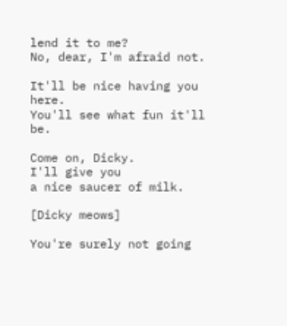lend it to me?
No, dear, I'm afraid not.

It'll be nice having you here.
You'll see what fun it'll be.

Come on, Dicky.
I'll give you
a nice saucer of milk.

[Dicky meows]

You're surely not going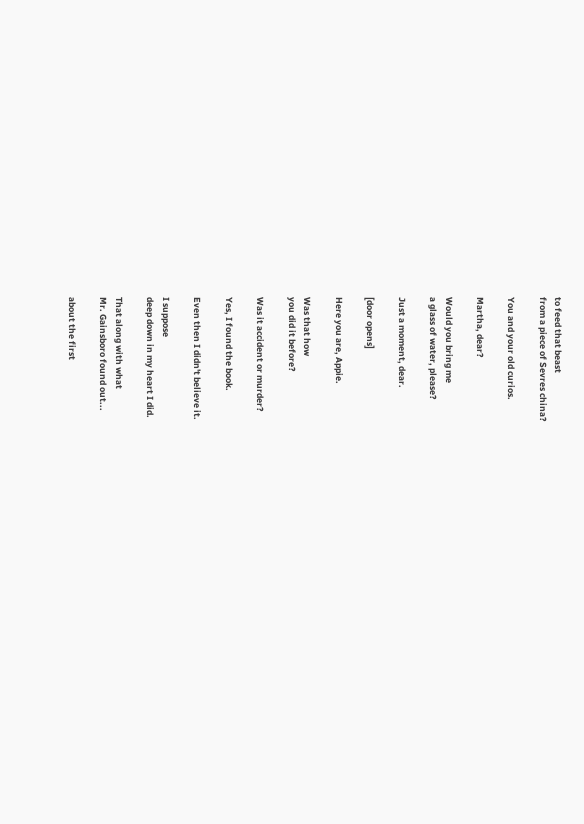to feed that beast
from a piece of Sevres china?

You and your old curios.

Martha, dear?

Would you bring me
a glass of water, please?

Just a moment, dear.

[door opens]

Here you are, Appie.

Was that how
you did it before?

Was it accident or murder?

Yes, I found the book.

Even then I didn't believe it.

I suppose
deep down in my heart I did.

That along with what
Mr. Gainsboro found out...

about the first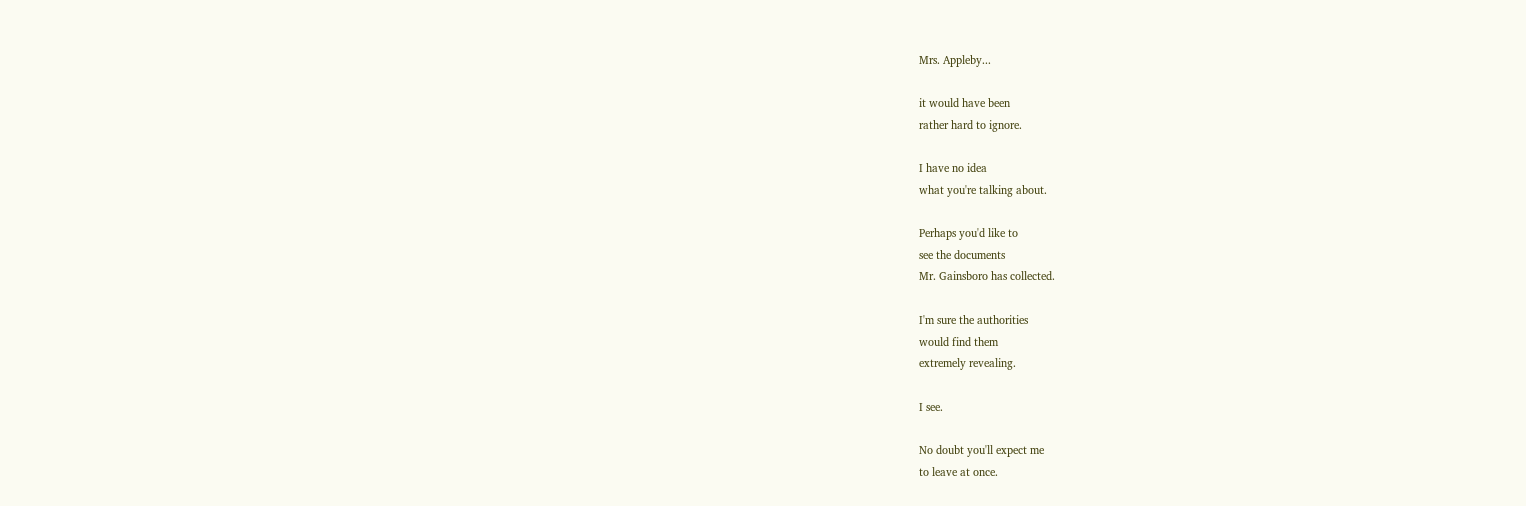Mrs. Appleby...

it would have been
rather hard to ignore.

I have no idea
what you're talking about.

Perhaps you'd like to
see the documents
Mr. Gainsboro has collected.

I'm sure the authorities
would find them
extremely revealing.

I see.

No doubt you'll expect me
to leave at once.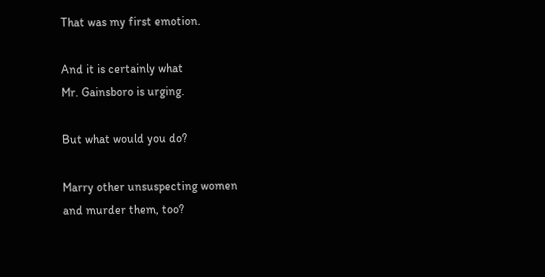That was my first emotion.

And it is certainly what
Mr. Gainsboro is urging.

But what would you do?

Marry other unsuspecting women
and murder them, too?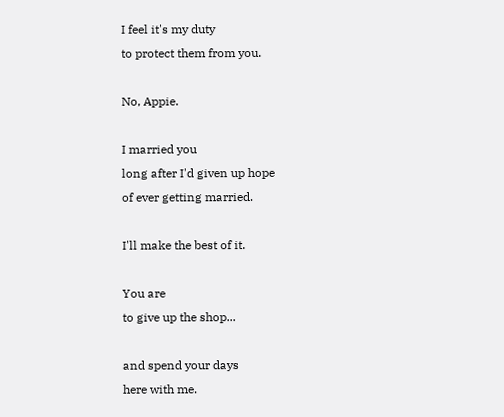I feel it's my duty
to protect them from you.

No, Appie.

I married you
long after I'd given up hope
of ever getting married.

I'll make the best of it.

You are
to give up the shop...

and spend your days
here with me.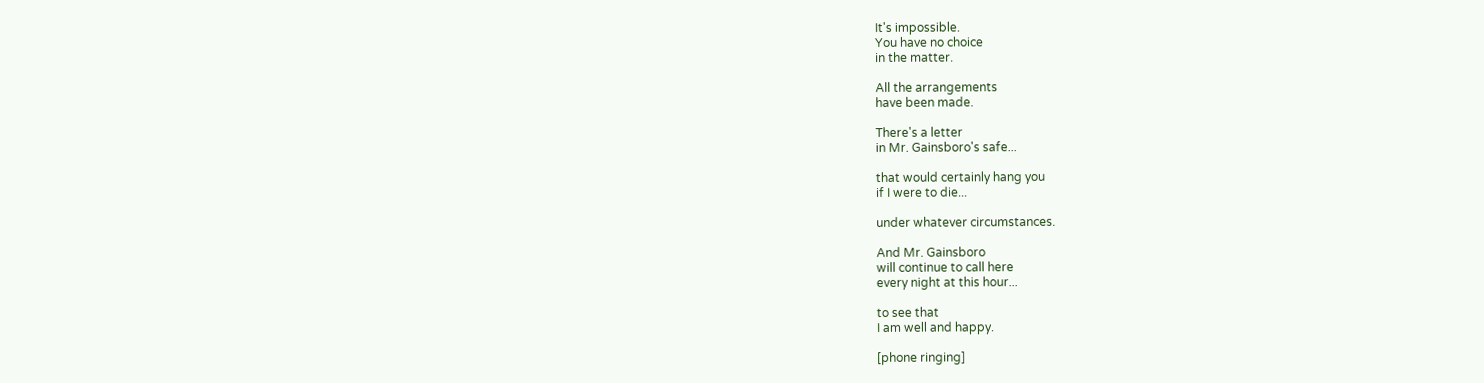It's impossible.
You have no choice
in the matter.

All the arrangements
have been made.

There's a letter
in Mr. Gainsboro's safe...

that would certainly hang you
if I were to die...

under whatever circumstances.

And Mr. Gainsboro
will continue to call here
every night at this hour...

to see that
I am well and happy.

[phone ringing]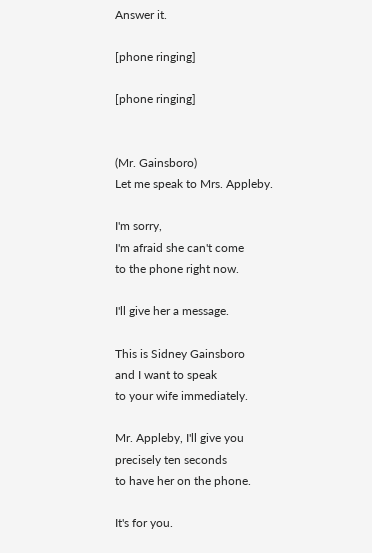Answer it.

[phone ringing]

[phone ringing]


(Mr. Gainsboro)
Let me speak to Mrs. Appleby.

I'm sorry,
I'm afraid she can't come
to the phone right now.

I'll give her a message.

This is Sidney Gainsboro
and I want to speak
to your wife immediately.

Mr. Appleby, I'll give you
precisely ten seconds
to have her on the phone.

It's for you.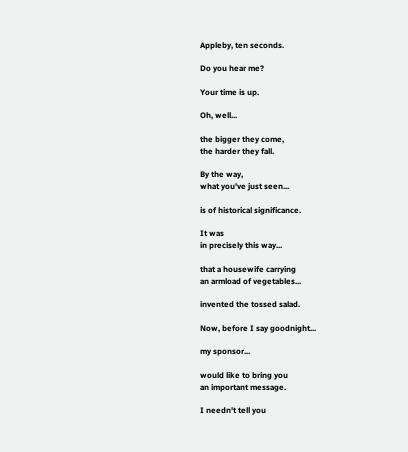Appleby, ten seconds.

Do you hear me?

Your time is up.

Oh, well...

the bigger they come,
the harder they fall.

By the way,
what you've just seen...

is of historical significance.

It was
in precisely this way...

that a housewife carrying
an armload of vegetables...

invented the tossed salad.

Now, before I say goodnight...

my sponsor...

would like to bring you
an important message.

I needn't tell you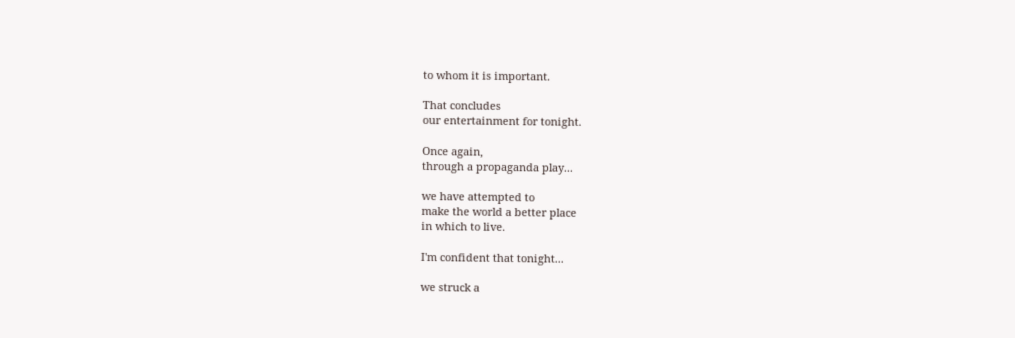to whom it is important.

That concludes
our entertainment for tonight.

Once again,
through a propaganda play...

we have attempted to
make the world a better place
in which to live.

I'm confident that tonight...

we struck a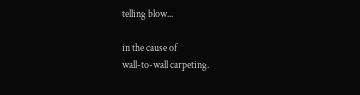telling blow...

in the cause of
wall-to-wall carpeting.